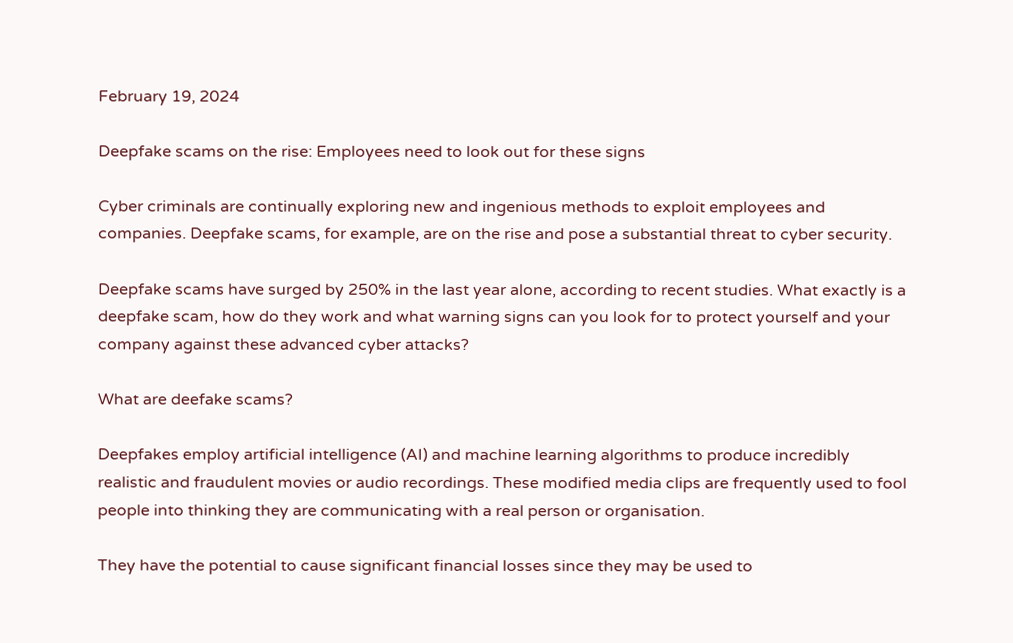February 19, 2024

Deepfake scams on the rise: Employees need to look out for these signs

Cyber criminals are continually exploring new and ingenious methods to exploit employees and companies. Deepfake scams, for example, are on the rise and pose a substantial threat to cyber security.

Deepfake scams have surged by 250% in the last year alone, according to recent studies. What exactly is a deepfake scam, how do they work and what warning signs can you look for to protect yourself and your company against these advanced cyber attacks?

What are deefake scams?

Deepfakes employ artificial intelligence (AI) and machine learning algorithms to produce incredibly realistic and fraudulent movies or audio recordings. These modified media clips are frequently used to fool people into thinking they are communicating with a real person or organisation.

They have the potential to cause significant financial losses since they may be used to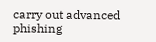carry out advanced phishing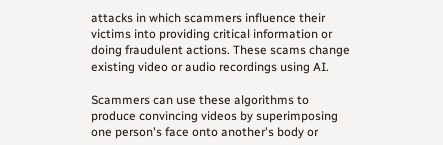attacks in which scammers influence their victims into providing critical information or doing fraudulent actions. These scams change existing video or audio recordings using AI.

Scammers can use these algorithms to produce convincing videos by superimposing one person's face onto another's body or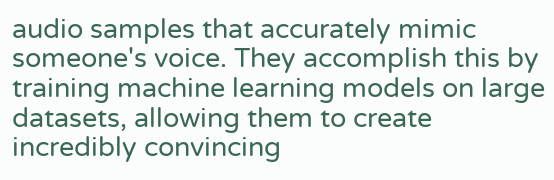audio samples that accurately mimic someone's voice. They accomplish this by training machine learning models on large datasets, allowing them to create incredibly convincing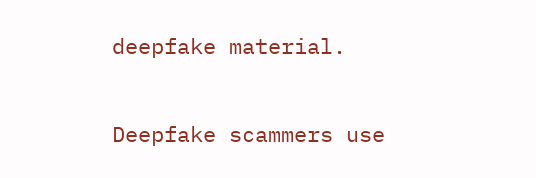deepfake material.

Deepfake scammers use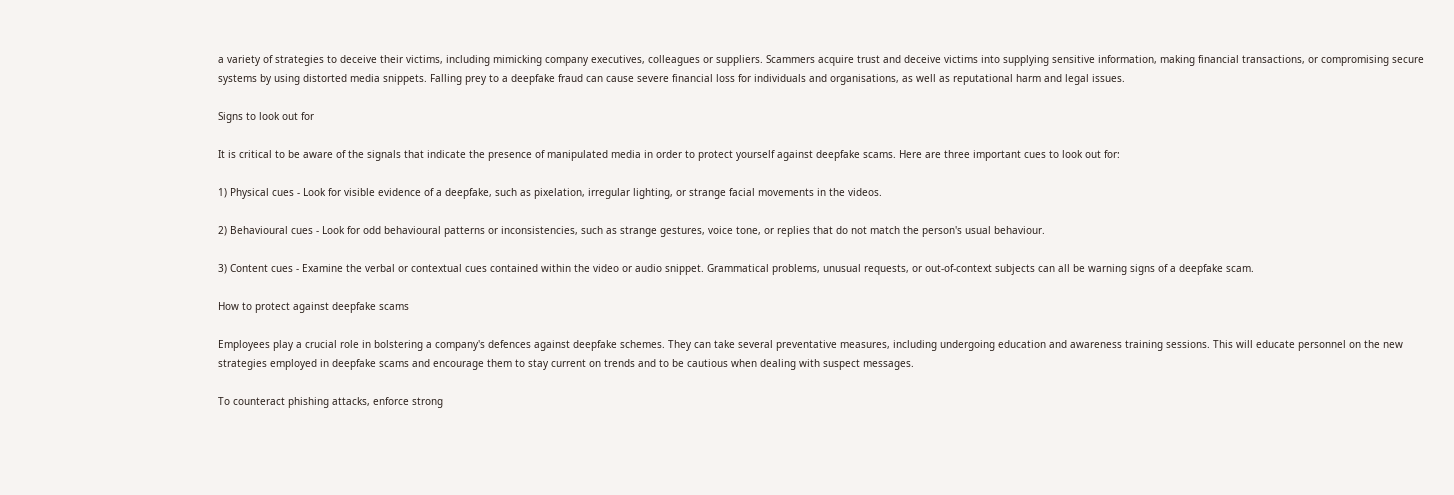a variety of strategies to deceive their victims, including mimicking company executives, colleagues or suppliers. Scammers acquire trust and deceive victims into supplying sensitive information, making financial transactions, or compromising secure systems by using distorted media snippets. Falling prey to a deepfake fraud can cause severe financial loss for individuals and organisations, as well as reputational harm and legal issues.

Signs to look out for

It is critical to be aware of the signals that indicate the presence of manipulated media in order to protect yourself against deepfake scams. Here are three important cues to look out for:

1) Physical cues - Look for visible evidence of a deepfake, such as pixelation, irregular lighting, or strange facial movements in the videos.

2) Behavioural cues - Look for odd behavioural patterns or inconsistencies, such as strange gestures, voice tone, or replies that do not match the person's usual behaviour.

3) Content cues - Examine the verbal or contextual cues contained within the video or audio snippet. Grammatical problems, unusual requests, or out-of-context subjects can all be warning signs of a deepfake scam.

How to protect against deepfake scams

Employees play a crucial role in bolstering a company's defences against deepfake schemes. They can take several preventative measures, including undergoing education and awareness training sessions. This will educate personnel on the new strategies employed in deepfake scams and encourage them to stay current on trends and to be cautious when dealing with suspect messages.

To counteract phishing attacks, enforce strong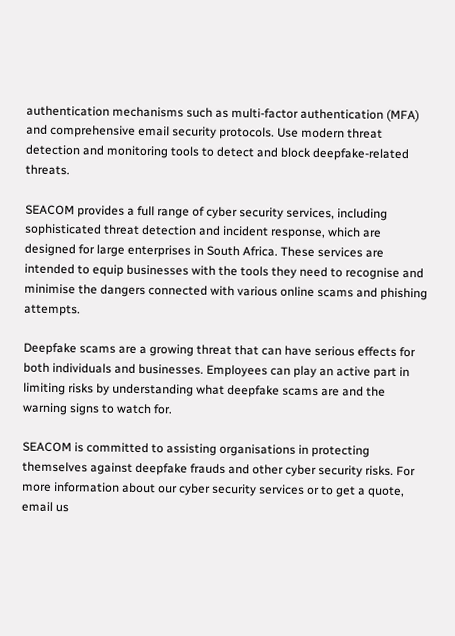authentication mechanisms such as multi-factor authentication (MFA) and comprehensive email security protocols. Use modern threat detection and monitoring tools to detect and block deepfake-related threats.

SEACOM provides a full range of cyber security services, including sophisticated threat detection and incident response, which are designed for large enterprises in South Africa. These services are intended to equip businesses with the tools they need to recognise and minimise the dangers connected with various online scams and phishing attempts.

Deepfake scams are a growing threat that can have serious effects for both individuals and businesses. Employees can play an active part in limiting risks by understanding what deepfake scams are and the warning signs to watch for.

SEACOM is committed to assisting organisations in protecting themselves against deepfake frauds and other cyber security risks. For more information about our cyber security services or to get a quote, email us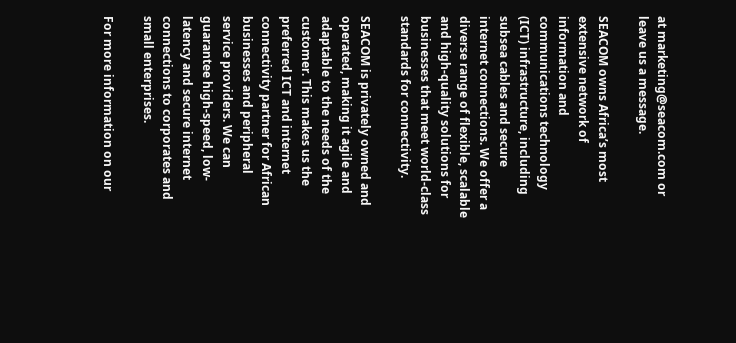at marketing@seacom.com or leave us a message.

SEACOM owns Africa’s most extensive network of information and communications technology (ICT) infrastructure, including subsea cables and secure internet connections. We offer a diverse range of flexible, scalable and high-quality solutions for businesses that meet world-class standards for connectivity.

SEACOM is privately owned and operated, making it agile and adaptable to the needs of the customer. This makes us the preferred ICT and internet connectivity partner for African businesses and peripheral service providers. We can guarantee high-speed, low-latency and secure internet connections to corporates and small enterprises.

For more information on our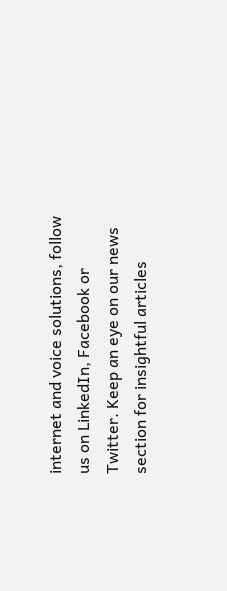internet and voice solutions, follow us on LinkedIn, Facebook or Twitter. Keep an eye on our news section for insightful articles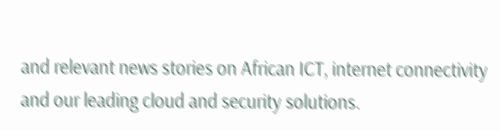and relevant news stories on African ICT, internet connectivity and our leading cloud and security solutions.